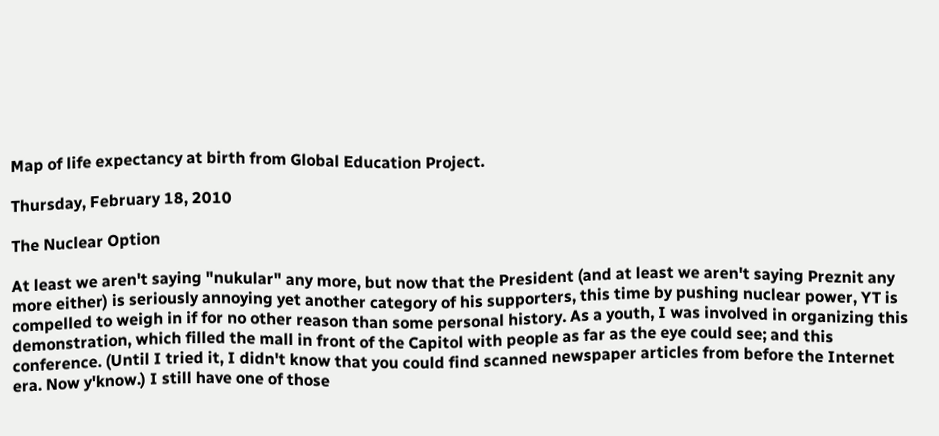Map of life expectancy at birth from Global Education Project.

Thursday, February 18, 2010

The Nuclear Option

At least we aren't saying "nukular" any more, but now that the President (and at least we aren't saying Preznit any more either) is seriously annoying yet another category of his supporters, this time by pushing nuclear power, YT is compelled to weigh in if for no other reason than some personal history. As a youth, I was involved in organizing this demonstration, which filled the mall in front of the Capitol with people as far as the eye could see; and this conference. (Until I tried it, I didn't know that you could find scanned newspaper articles from before the Internet era. Now y'know.) I still have one of those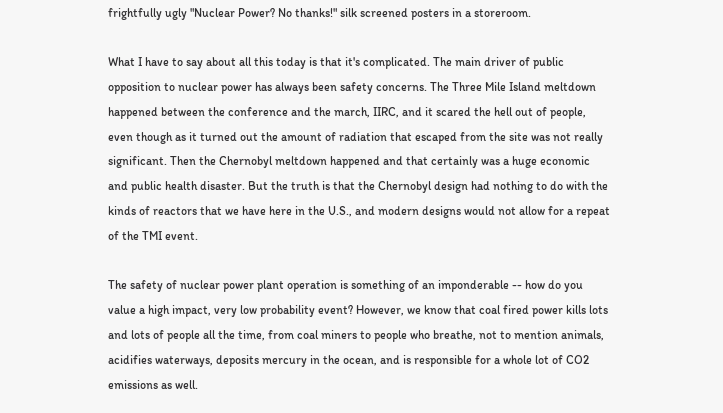frightfully ugly "Nuclear Power? No thanks!" silk screened posters in a storeroom.

What I have to say about all this today is that it's complicated. The main driver of public opposition to nuclear power has always been safety concerns. The Three Mile Island meltdown happened between the conference and the march, IIRC, and it scared the hell out of people, even though as it turned out the amount of radiation that escaped from the site was not really significant. Then the Chernobyl meltdown happened and that certainly was a huge economic and public health disaster. But the truth is that the Chernobyl design had nothing to do with the kinds of reactors that we have here in the U.S., and modern designs would not allow for a repeat of the TMI event.

The safety of nuclear power plant operation is something of an imponderable -- how do you value a high impact, very low probability event? However, we know that coal fired power kills lots and lots of people all the time, from coal miners to people who breathe, not to mention animals, acidifies waterways, deposits mercury in the ocean, and is responsible for a whole lot of CO2 emissions as well.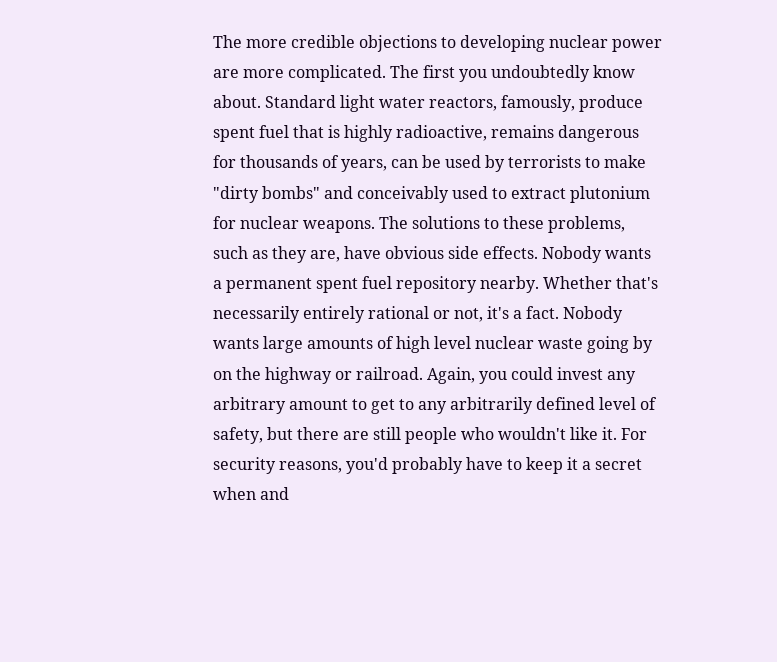The more credible objections to developing nuclear power are more complicated. The first you undoubtedly know about. Standard light water reactors, famously, produce spent fuel that is highly radioactive, remains dangerous for thousands of years, can be used by terrorists to make "dirty bombs" and conceivably used to extract plutonium for nuclear weapons. The solutions to these problems, such as they are, have obvious side effects. Nobody wants a permanent spent fuel repository nearby. Whether that's necessarily entirely rational or not, it's a fact. Nobody wants large amounts of high level nuclear waste going by on the highway or railroad. Again, you could invest any arbitrary amount to get to any arbitrarily defined level of safety, but there are still people who wouldn't like it. For security reasons, you'd probably have to keep it a secret when and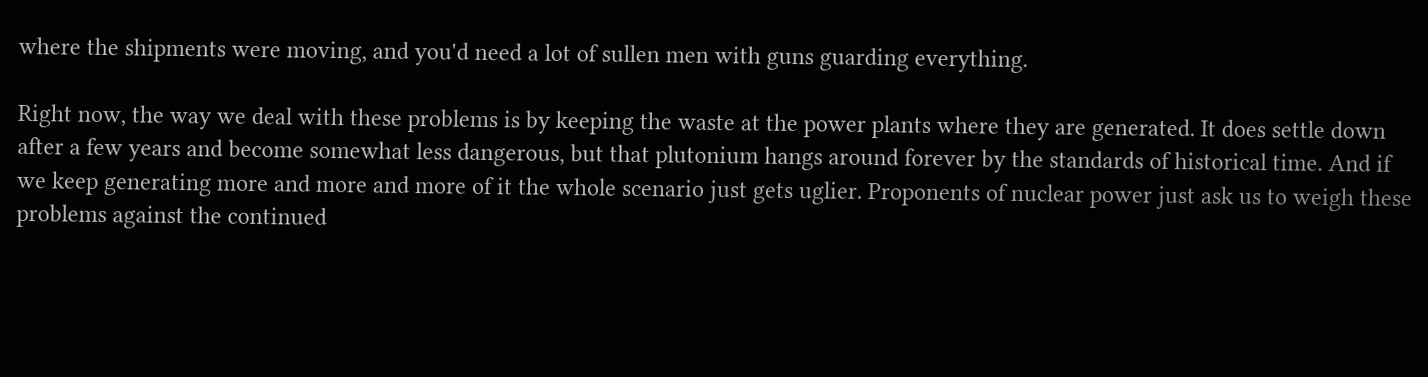where the shipments were moving, and you'd need a lot of sullen men with guns guarding everything.

Right now, the way we deal with these problems is by keeping the waste at the power plants where they are generated. It does settle down after a few years and become somewhat less dangerous, but that plutonium hangs around forever by the standards of historical time. And if we keep generating more and more and more of it the whole scenario just gets uglier. Proponents of nuclear power just ask us to weigh these problems against the continued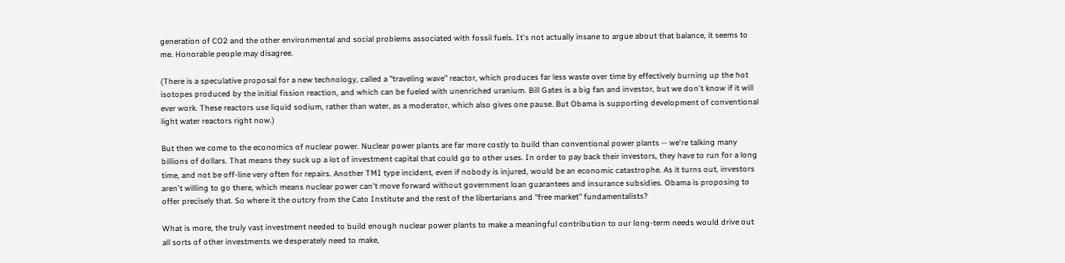generation of CO2 and the other environmental and social problems associated with fossil fuels. It's not actually insane to argue about that balance, it seems to me. Honorable people may disagree.

(There is a speculative proposal for a new technology, called a "traveling wave" reactor, which produces far less waste over time by effectively burning up the hot isotopes produced by the initial fission reaction, and which can be fueled with unenriched uranium. Bill Gates is a big fan and investor, but we don't know if it will ever work. These reactors use liquid sodium, rather than water, as a moderator, which also gives one pause. But Obama is supporting development of conventional light water reactors right now.)

But then we come to the economics of nuclear power. Nuclear power plants are far more costly to build than conventional power plants -- we're talking many billions of dollars. That means they suck up a lot of investment capital that could go to other uses. In order to pay back their investors, they have to run for a long time, and not be off-line very often for repairs. Another TMI type incident, even if nobody is injured, would be an economic catastrophe. As it turns out, investors aren't willing to go there, which means nuclear power can't move forward without government loan guarantees and insurance subsidies. Obama is proposing to offer precisely that. So where it the outcry from the Cato Institute and the rest of the libertarians and "free market" fundamentalists?

What is more, the truly vast investment needed to build enough nuclear power plants to make a meaningful contribution to our long-term needs would drive out all sorts of other investments we desperately need to make,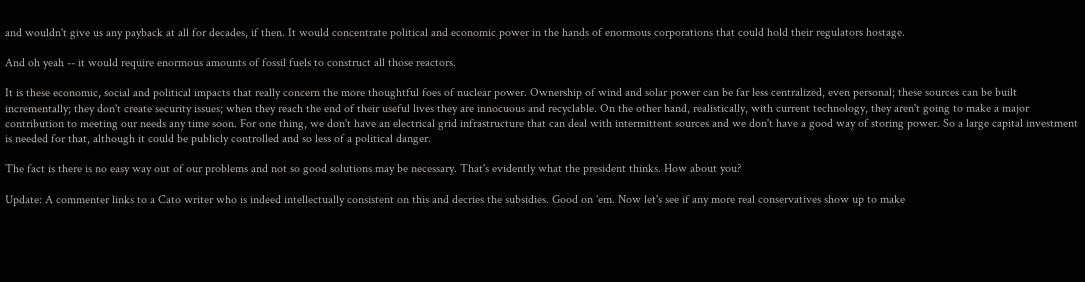and wouldn't give us any payback at all for decades, if then. It would concentrate political and economic power in the hands of enormous corporations that could hold their regulators hostage.

And oh yeah -- it would require enormous amounts of fossil fuels to construct all those reactors.

It is these economic, social and political impacts that really concern the more thoughtful foes of nuclear power. Ownership of wind and solar power can be far less centralized, even personal; these sources can be built incrementally; they don't create security issues; when they reach the end of their useful lives they are innocuous and recyclable. On the other hand, realistically, with current technology, they aren't going to make a major contribution to meeting our needs any time soon. For one thing, we don't have an electrical grid infrastructure that can deal with intermittent sources and we don't have a good way of storing power. So a large capital investment is needed for that, although it could be publicly controlled and so less of a political danger.

The fact is there is no easy way out of our problems and not so good solutions may be necessary. That's evidently what the president thinks. How about you?

Update: A commenter links to a Cato writer who is indeed intellectually consistent on this and decries the subsidies. Good on 'em. Now let's see if any more real conservatives show up to make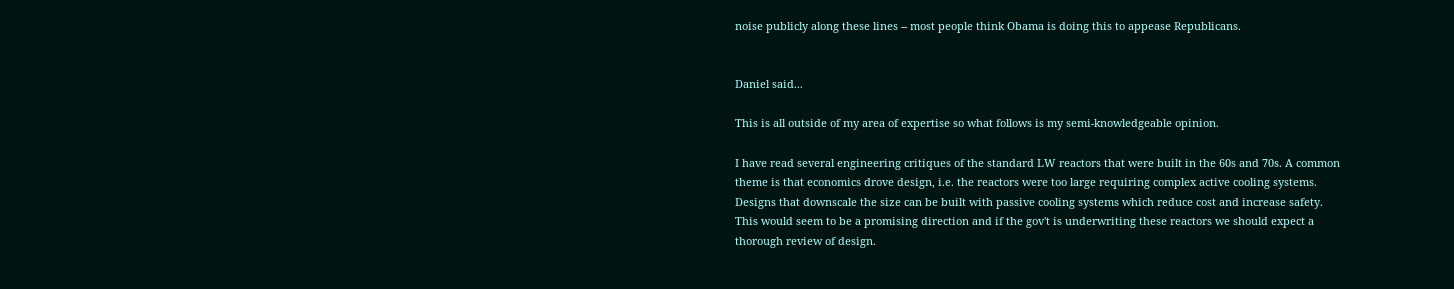noise publicly along these lines -- most people think Obama is doing this to appease Republicans.


Daniel said...

This is all outside of my area of expertise so what follows is my semi-knowledgeable opinion.

I have read several engineering critiques of the standard LW reactors that were built in the 60s and 70s. A common theme is that economics drove design, i.e. the reactors were too large requiring complex active cooling systems. Designs that downscale the size can be built with passive cooling systems which reduce cost and increase safety. This would seem to be a promising direction and if the gov't is underwriting these reactors we should expect a thorough review of design.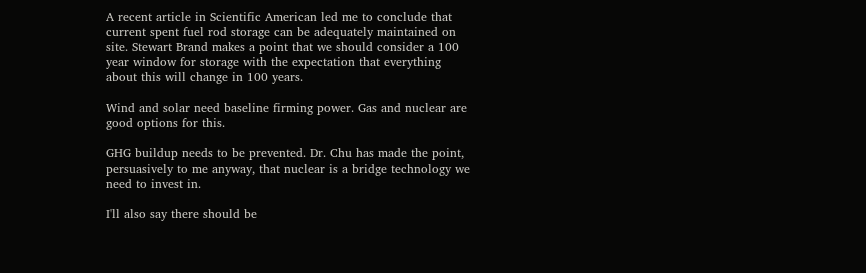A recent article in Scientific American led me to conclude that current spent fuel rod storage can be adequately maintained on site. Stewart Brand makes a point that we should consider a 100 year window for storage with the expectation that everything about this will change in 100 years.

Wind and solar need baseline firming power. Gas and nuclear are good options for this.

GHG buildup needs to be prevented. Dr. Chu has made the point, persuasively to me anyway, that nuclear is a bridge technology we need to invest in.

I'll also say there should be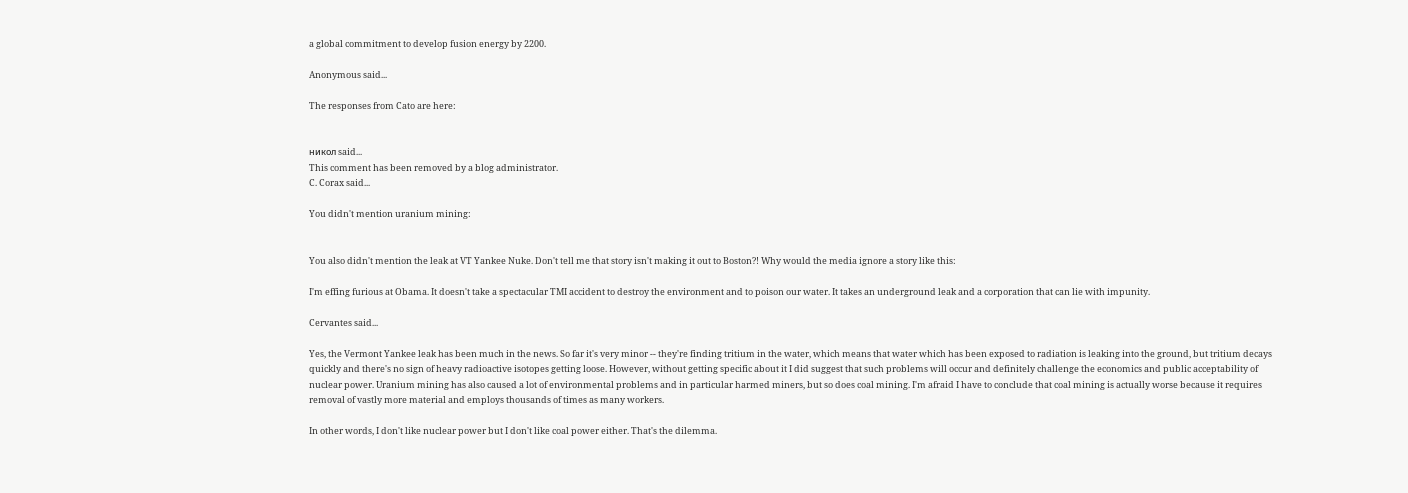a global commitment to develop fusion energy by 2200.

Anonymous said...

The responses from Cato are here:


никол said...
This comment has been removed by a blog administrator.
C. Corax said...

You didn't mention uranium mining:


You also didn't mention the leak at VT Yankee Nuke. Don't tell me that story isn't making it out to Boston?! Why would the media ignore a story like this:

I'm effing furious at Obama. It doesn't take a spectacular TMI accident to destroy the environment and to poison our water. It takes an underground leak and a corporation that can lie with impunity.

Cervantes said...

Yes, the Vermont Yankee leak has been much in the news. So far it's very minor -- they're finding tritium in the water, which means that water which has been exposed to radiation is leaking into the ground, but tritium decays quickly and there's no sign of heavy radioactive isotopes getting loose. However, without getting specific about it I did suggest that such problems will occur and definitely challenge the economics and public acceptability of nuclear power. Uranium mining has also caused a lot of environmental problems and in particular harmed miners, but so does coal mining. I'm afraid I have to conclude that coal mining is actually worse because it requires removal of vastly more material and employs thousands of times as many workers.

In other words, I don't like nuclear power but I don't like coal power either. That's the dilemma.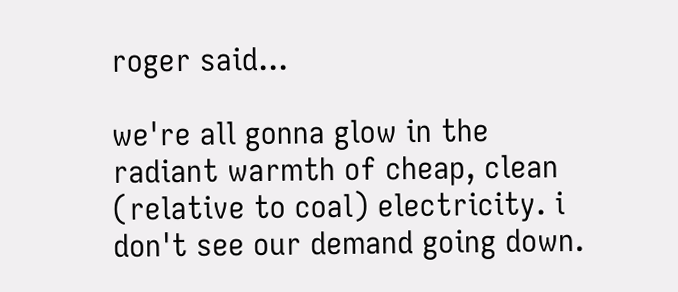roger said...

we're all gonna glow in the radiant warmth of cheap, clean (relative to coal) electricity. i don't see our demand going down.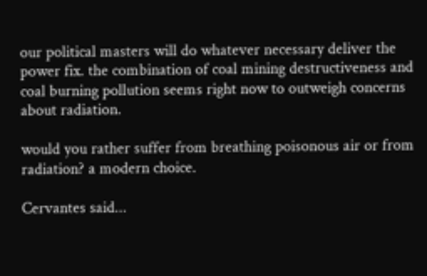our political masters will do whatever necessary deliver the power fix. the combination of coal mining destructiveness and coal burning pollution seems right now to outweigh concerns about radiation.

would you rather suffer from breathing poisonous air or from radiation? a modern choice.

Cervantes said...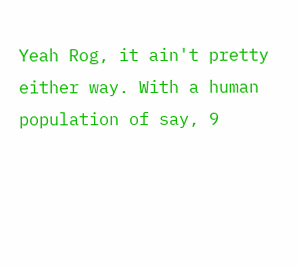Yeah Rog, it ain't pretty either way. With a human population of say, 9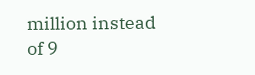million instead of 9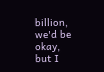billion, we'd be okay, but I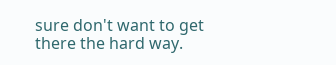sure don't want to get there the hard way.